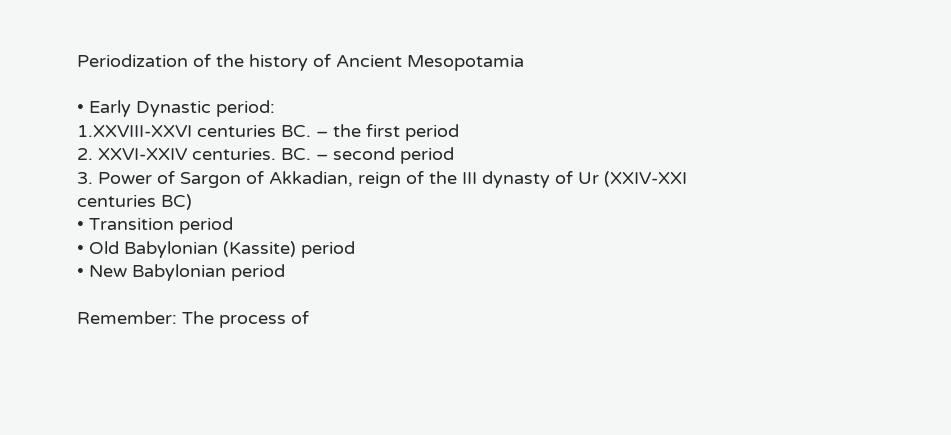Periodization of the history of Ancient Mesopotamia

• Early Dynastic period:
1.XXVIII-XXVI centuries BC. – the first period
2. XXVI-XXIV centuries. BC. – second period
3. Power of Sargon of Akkadian, reign of the III dynasty of Ur (XXIV-XXI centuries BC)
• Transition period
• Old Babylonian (Kassite) period
• New Babylonian period

Remember: The process of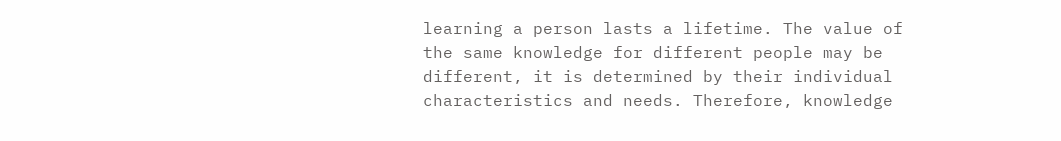learning a person lasts a lifetime. The value of the same knowledge for different people may be different, it is determined by their individual characteristics and needs. Therefore, knowledge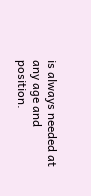is always needed at any age and position.